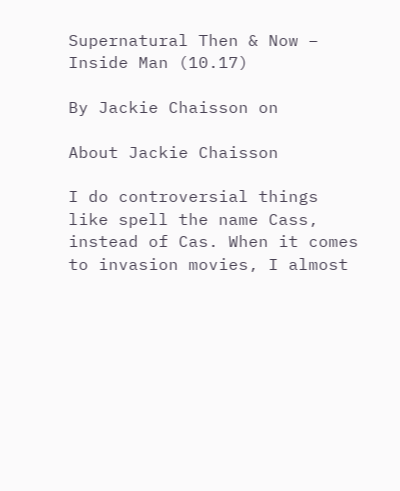Supernatural Then & Now – Inside Man (10.17)

By Jackie Chaisson on

About Jackie Chaisson

I do controversial things like spell the name Cass, instead of Cas. When it comes to invasion movies, I almost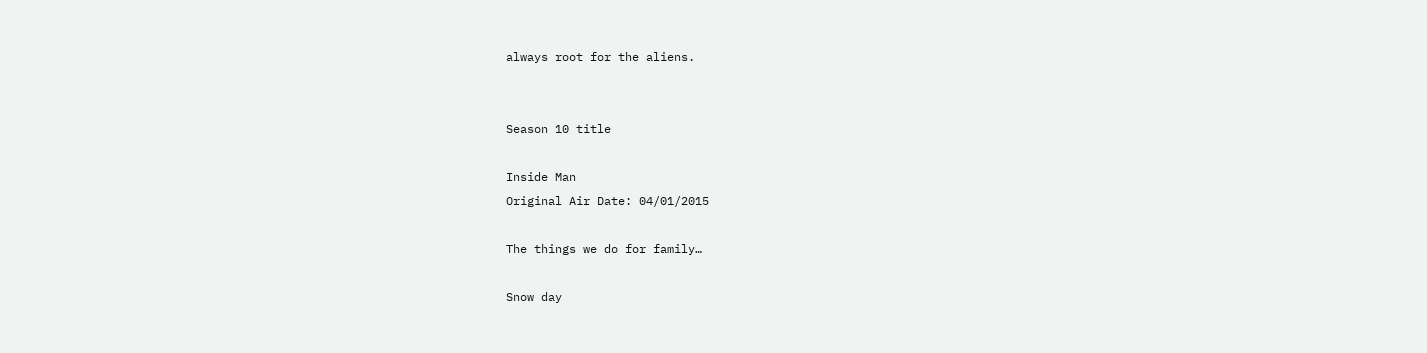always root for the aliens.


Season 10 title

Inside Man
Original Air Date: 04/01/2015

The things we do for family…

Snow day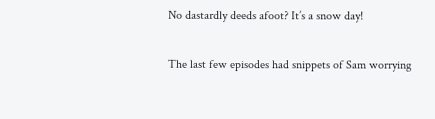No dastardly deeds afoot? It’s a snow day!

The last few episodes had snippets of Sam worrying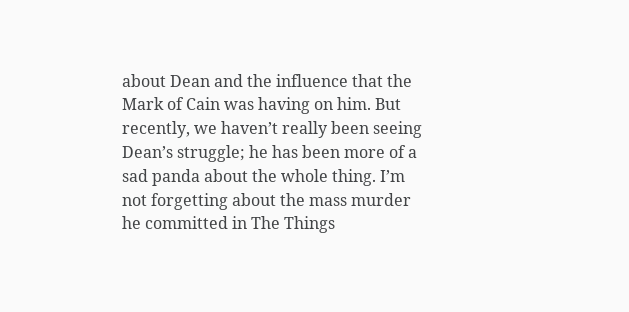about Dean and the influence that the Mark of Cain was having on him. But recently, we haven’t really been seeing Dean’s struggle; he has been more of a sad panda about the whole thing. I’m not forgetting about the mass murder he committed in The Things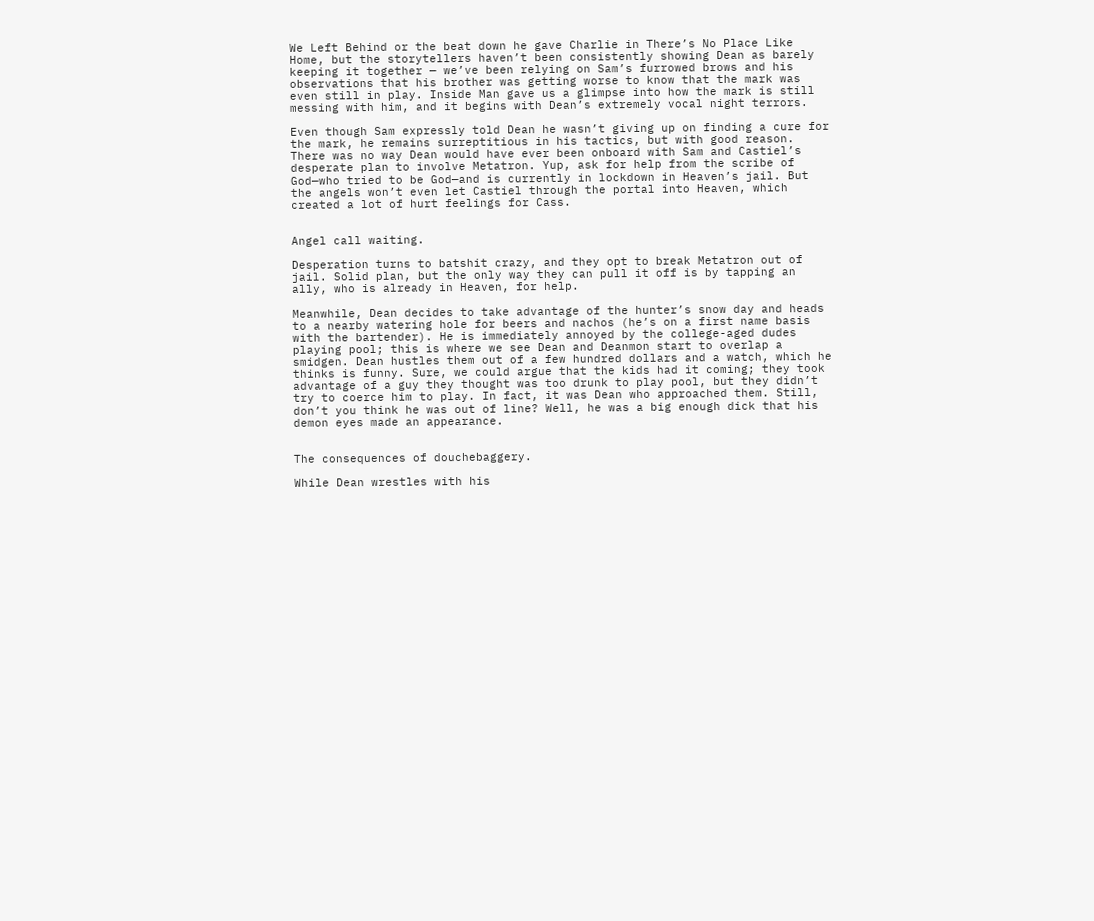We Left Behind or the beat down he gave Charlie in There’s No Place Like Home, but the storytellers haven’t been consistently showing Dean as barely keeping it together — we’ve been relying on Sam’s furrowed brows and his observations that his brother was getting worse to know that the mark was even still in play. Inside Man gave us a glimpse into how the mark is still messing with him, and it begins with Dean’s extremely vocal night terrors.

Even though Sam expressly told Dean he wasn’t giving up on finding a cure for the mark, he remains surreptitious in his tactics, but with good reason. There was no way Dean would have ever been onboard with Sam and Castiel’s desperate plan to involve Metatron. Yup, ask for help from the scribe of God—who tried to be God—and is currently in lockdown in Heaven’s jail. But the angels won’t even let Castiel through the portal into Heaven, which created a lot of hurt feelings for Cass.


Angel call waiting.

Desperation turns to batshit crazy, and they opt to break Metatron out of jail. Solid plan, but the only way they can pull it off is by tapping an ally, who is already in Heaven, for help.

Meanwhile, Dean decides to take advantage of the hunter’s snow day and heads to a nearby watering hole for beers and nachos (he’s on a first name basis with the bartender). He is immediately annoyed by the college-aged dudes playing pool; this is where we see Dean and Deanmon start to overlap a smidgen. Dean hustles them out of a few hundred dollars and a watch, which he thinks is funny. Sure, we could argue that the kids had it coming; they took advantage of a guy they thought was too drunk to play pool, but they didn’t try to coerce him to play. In fact, it was Dean who approached them. Still, don’t you think he was out of line? Well, he was a big enough dick that his demon eyes made an appearance.


The consequences of douchebaggery.

While Dean wrestles with his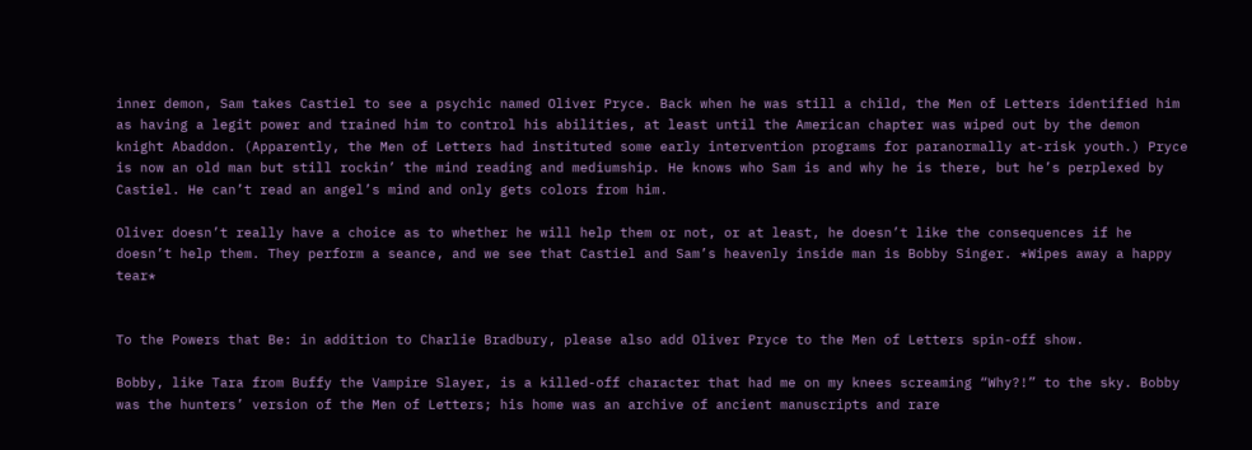inner demon, Sam takes Castiel to see a psychic named Oliver Pryce. Back when he was still a child, the Men of Letters identified him as having a legit power and trained him to control his abilities, at least until the American chapter was wiped out by the demon knight Abaddon. (Apparently, the Men of Letters had instituted some early intervention programs for paranormally at-risk youth.) Pryce is now an old man but still rockin’ the mind reading and mediumship. He knows who Sam is and why he is there, but he’s perplexed by Castiel. He can’t read an angel’s mind and only gets colors from him.

Oliver doesn’t really have a choice as to whether he will help them or not, or at least, he doesn’t like the consequences if he doesn’t help them. They perform a seance, and we see that Castiel and Sam’s heavenly inside man is Bobby Singer. *Wipes away a happy tear*


To the Powers that Be: in addition to Charlie Bradbury, please also add Oliver Pryce to the Men of Letters spin-off show.

Bobby, like Tara from Buffy the Vampire Slayer, is a killed-off character that had me on my knees screaming “Why?!” to the sky. Bobby was the hunters’ version of the Men of Letters; his home was an archive of ancient manuscripts and rare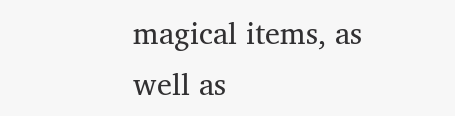magical items, as well as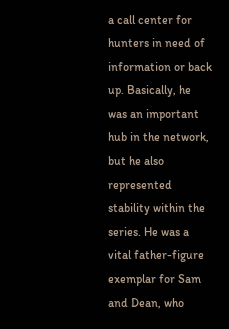a call center for hunters in need of information or back up. Basically, he was an important hub in the network, but he also represented stability within the series. He was a vital father-figure exemplar for Sam and Dean, who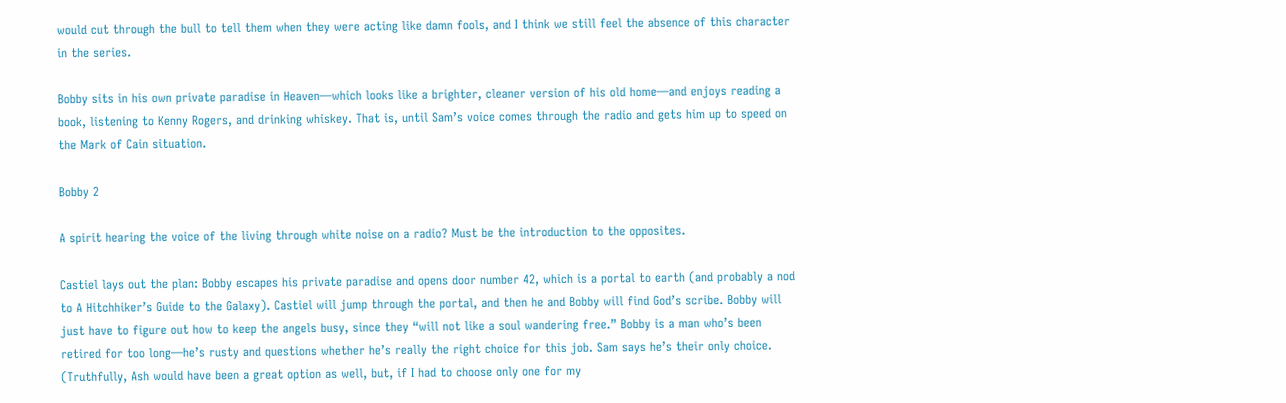would cut through the bull to tell them when they were acting like damn fools, and I think we still feel the absence of this character in the series.

Bobby sits in his own private paradise in Heaven—which looks like a brighter, cleaner version of his old home—and enjoys reading a book, listening to Kenny Rogers, and drinking whiskey. That is, until Sam’s voice comes through the radio and gets him up to speed on the Mark of Cain situation.

Bobby 2

A spirit hearing the voice of the living through white noise on a radio? Must be the introduction to the opposites.

Castiel lays out the plan: Bobby escapes his private paradise and opens door number 42, which is a portal to earth (and probably a nod to A Hitchhiker’s Guide to the Galaxy). Castiel will jump through the portal, and then he and Bobby will find God’s scribe. Bobby will just have to figure out how to keep the angels busy, since they “will not like a soul wandering free.” Bobby is a man who’s been retired for too long—he’s rusty and questions whether he’s really the right choice for this job. Sam says he’s their only choice. (Truthfully, Ash would have been a great option as well, but, if I had to choose only one for my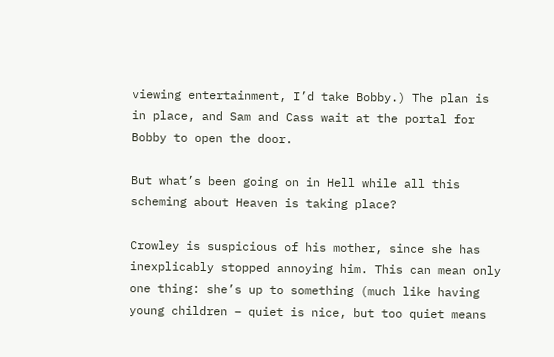viewing entertainment, I’d take Bobby.) The plan is in place, and Sam and Cass wait at the portal for Bobby to open the door.

But what’s been going on in Hell while all this scheming about Heaven is taking place?

Crowley is suspicious of his mother, since she has inexplicably stopped annoying him. This can mean only one thing: she’s up to something (much like having young children – quiet is nice, but too quiet means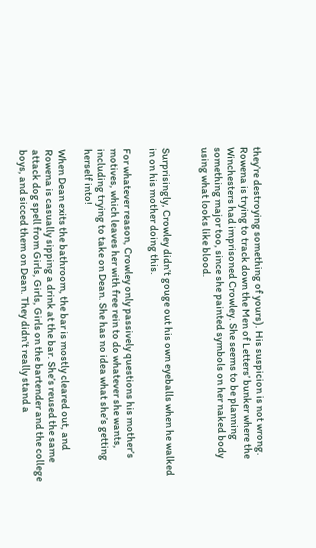they’re destroying something of yours). His suspicion is not wrong. Rowena is trying to track down the Men of Letters’ bunker where the Winchesters had imprisoned Crowley. She seems to be planning something major too, since she painted symbols on her naked body using what looks like blood.


Surprisingly, Crowley didn’t gouge out his own eyeballs when he walked in on his mother doing this.

For whatever reason, Crowley only passively questions his mother’s motives, which leaves her with free rein to do whatever she wants, including trying to take on Dean. She has no idea what she’s getting herself into!

When Dean exits the bathroom, the bar is mostly cleared out, and Rowena is casually sipping a drink at the bar. She’s reused the same attack dog spell from Girls, Girls, Girls on the bartender and the college boys, and sicced them on Dean. They didn’t really stand a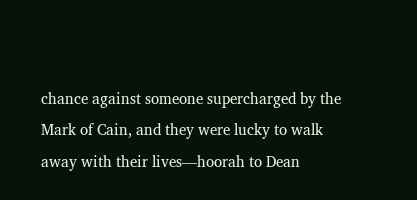chance against someone supercharged by the Mark of Cain, and they were lucky to walk away with their lives—hoorah to Dean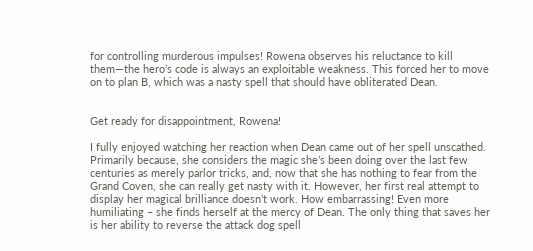for controlling murderous impulses! Rowena observes his reluctance to kill them—the hero’s code is always an exploitable weakness. This forced her to move on to plan B, which was a nasty spell that should have obliterated Dean.


Get ready for disappointment, Rowena!

I fully enjoyed watching her reaction when Dean came out of her spell unscathed. Primarily because, she considers the magic she’s been doing over the last few centuries as merely parlor tricks, and, now that she has nothing to fear from the Grand Coven, she can really get nasty with it. However, her first real attempt to display her magical brilliance doesn’t work. How embarrassing! Even more humiliating – she finds herself at the mercy of Dean. The only thing that saves her is her ability to reverse the attack dog spell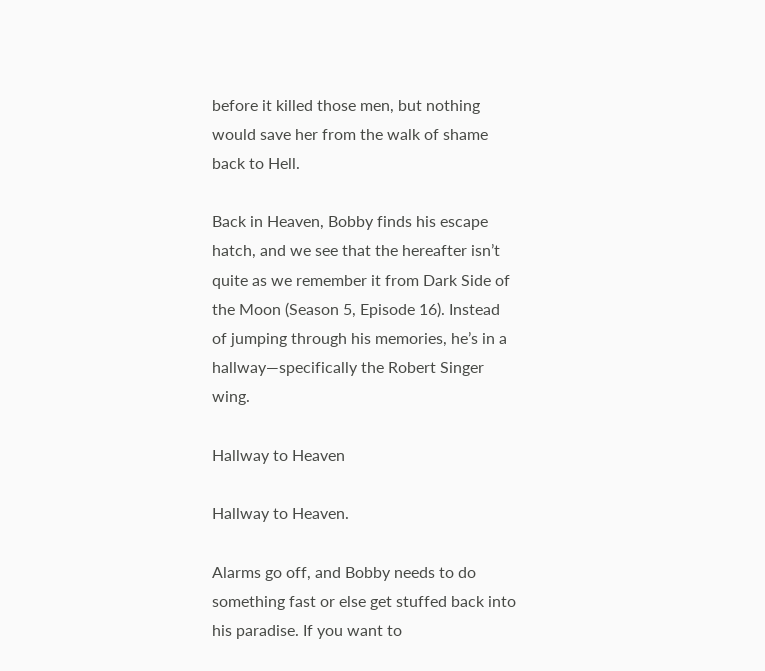before it killed those men, but nothing would save her from the walk of shame back to Hell.

Back in Heaven, Bobby finds his escape hatch, and we see that the hereafter isn’t quite as we remember it from Dark Side of the Moon (Season 5, Episode 16). Instead of jumping through his memories, he’s in a hallway—specifically the Robert Singer wing.

Hallway to Heaven

Hallway to Heaven.

Alarms go off, and Bobby needs to do something fast or else get stuffed back into his paradise. If you want to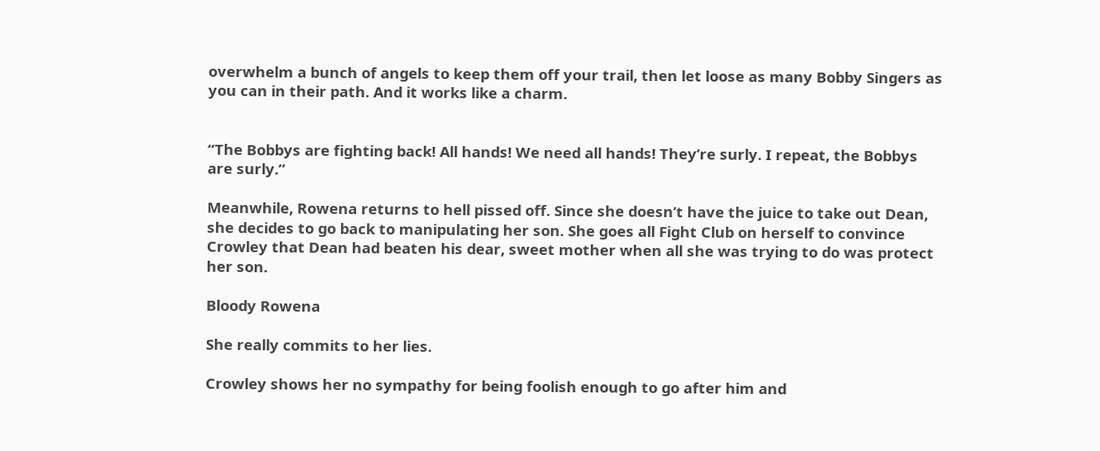overwhelm a bunch of angels to keep them off your trail, then let loose as many Bobby Singers as you can in their path. And it works like a charm.


“The Bobbys are fighting back! All hands! We need all hands! They’re surly. I repeat, the Bobbys are surly.”

Meanwhile, Rowena returns to hell pissed off. Since she doesn’t have the juice to take out Dean, she decides to go back to manipulating her son. She goes all Fight Club on herself to convince Crowley that Dean had beaten his dear, sweet mother when all she was trying to do was protect her son.

Bloody Rowena

She really commits to her lies.

Crowley shows her no sympathy for being foolish enough to go after him and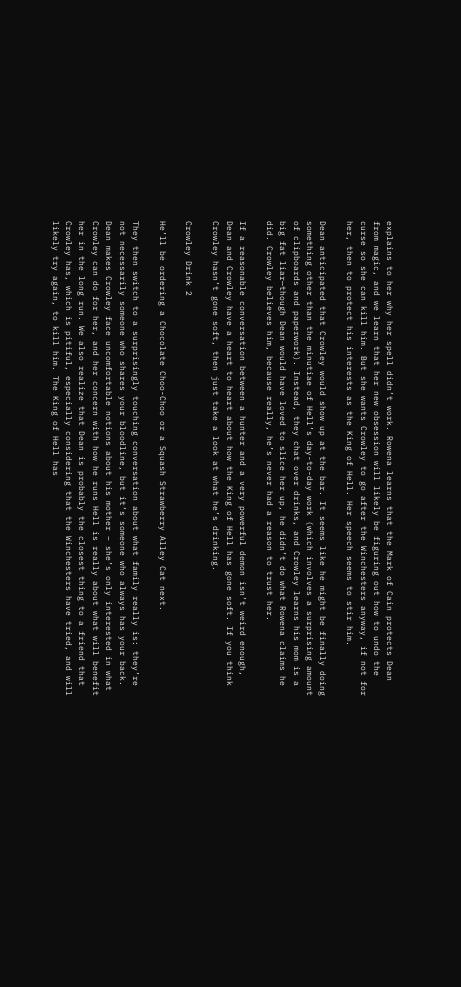explains to her why her spell didn’t work. Rowena learns that the Mark of Cain protects Dean from magic, and we learn that her new obsession will likely be figuring out how to undo the curse so she can kill him. But she wants Crowley to go after the Winchesters anyway, if not for her, then to protect his interests as the King of Hell. Her speech seems to stir him.

Dean anticipated that Crowley would show up at the bar. It seems like he might be finally doing something other than the minutiae of Hell’s day-to-day work (which involves a surprising amount of clipboards and paperwork). Instead, they chat over drinks, and Crowley learns his mom is a big fat liar—though Dean would have loved to slice her up, he didn’t do what Rowena claims he did. Crowley believes him, because really, he’s never had a reason to trust her.

If a reasonable conversation between a hunter and a very powerful demon isn’t weird enough, Dean and Crowley have a heart to heart about how the King of Hell has gone soft. If you think Crowley hasn’t gone soft, then just take a look at what he’s drinking.

Crowley Drink 2

He’ll be ordering a Chocolate Choo-Choo or a Squash Strawberry Alley Cat next.

They then switch to a surprisingly touching conversation about what family really is: they’re not necessarily someone who shares your bloodline, but it’s someone who always has your back. Dean makes Crowley face uncomfortable notions about his mother – she’s only interested in what Crowley can do for her, and her concern with how he runs Hell is really about what will benefit her in the long run. We also realize that Dean is probably the closest thing to a friend that Crowley has, which is pitiful, especially considering that the Winchesters have tried, and will likely try again, to kill him. The King of Hell has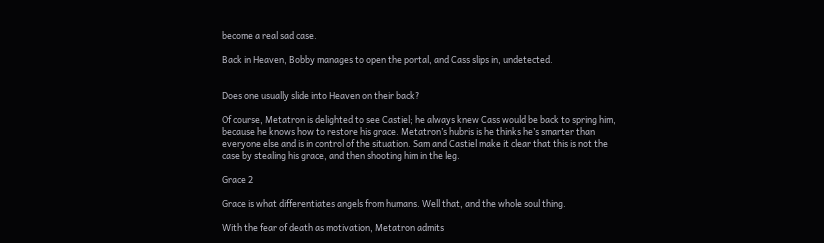become a real sad case.

Back in Heaven, Bobby manages to open the portal, and Cass slips in, undetected.


Does one usually slide into Heaven on their back?

Of course, Metatron is delighted to see Castiel; he always knew Cass would be back to spring him, because he knows how to restore his grace. Metatron’s hubris is he thinks he’s smarter than everyone else and is in control of the situation. Sam and Castiel make it clear that this is not the case by stealing his grace, and then shooting him in the leg.

Grace 2

Grace is what differentiates angels from humans. Well that, and the whole soul thing.

With the fear of death as motivation, Metatron admits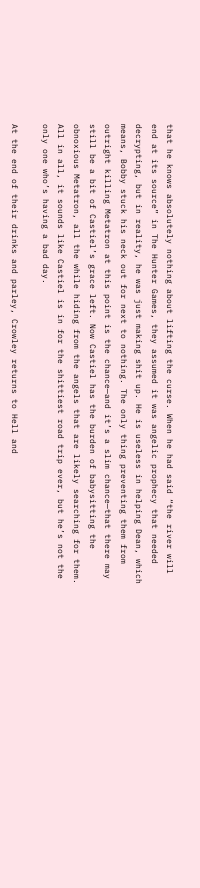that he knows absolutely nothing about lifting the curse. When he had said “the river will end at its source” in The Hunter Games, they assumed it was angelic prophecy that needed decrypting, but in reality, he was just making shit up. He is useless in helping Dean, which means, Bobby stuck his neck out for next to nothing. The only thing preventing them from outright killing Metatron at this point is the chance—and it’s a slim chance—that there may still be a bit of Castiel’s grace left. Now Castiel has the burden of babysitting the obnoxious Metatron, all the while hiding from the angels that are likely searching for them. All in all, it sounds like Castiel is in for the shittiest road trip ever, but he’s not the only one who’s having a bad day.

At the end of their drinks and parley, Crowley returns to Hell and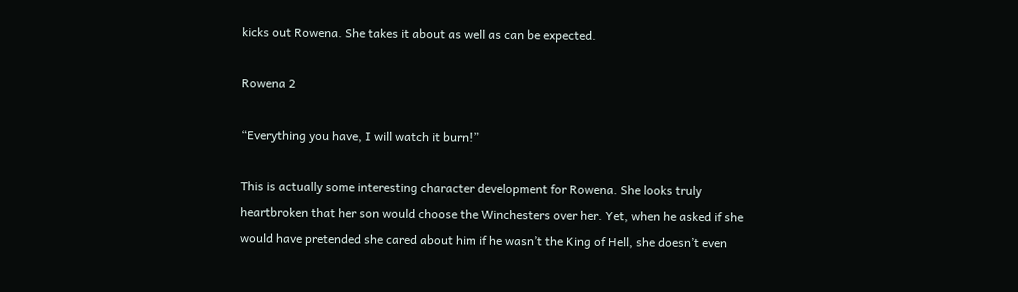kicks out Rowena. She takes it about as well as can be expected.

Rowena 2

“Everything you have, I will watch it burn!”

This is actually some interesting character development for Rowena. She looks truly heartbroken that her son would choose the Winchesters over her. Yet, when he asked if she would have pretended she cared about him if he wasn’t the King of Hell, she doesn’t even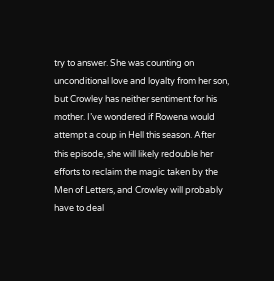try to answer. She was counting on unconditional love and loyalty from her son, but Crowley has neither sentiment for his mother. I’ve wondered if Rowena would attempt a coup in Hell this season. After this episode, she will likely redouble her efforts to reclaim the magic taken by the Men of Letters, and Crowley will probably have to deal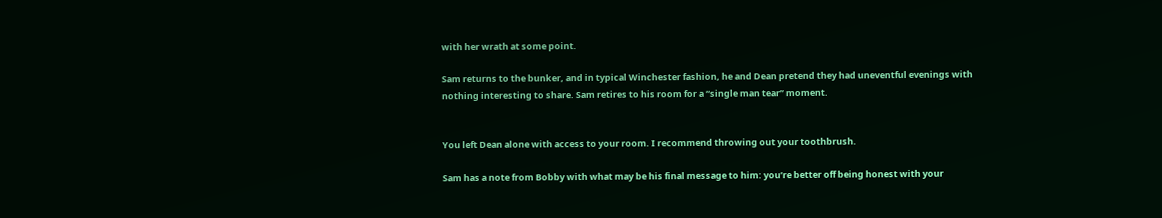with her wrath at some point.

Sam returns to the bunker, and in typical Winchester fashion, he and Dean pretend they had uneventful evenings with nothing interesting to share. Sam retires to his room for a “single man tear” moment.


You left Dean alone with access to your room. I recommend throwing out your toothbrush.

Sam has a note from Bobby with what may be his final message to him: you’re better off being honest with your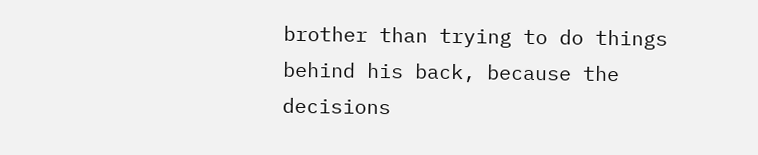brother than trying to do things behind his back, because the decisions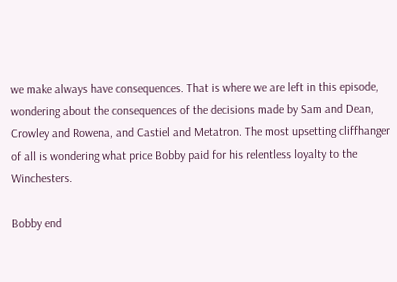we make always have consequences. That is where we are left in this episode, wondering about the consequences of the decisions made by Sam and Dean, Crowley and Rowena, and Castiel and Metatron. The most upsetting cliffhanger of all is wondering what price Bobby paid for his relentless loyalty to the Winchesters.

Bobby end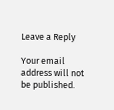Leave a Reply

Your email address will not be published.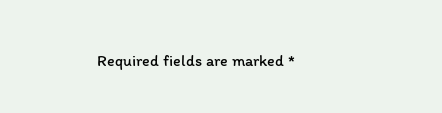Required fields are marked *